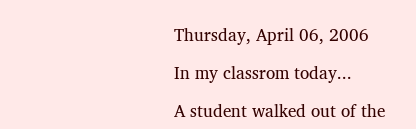Thursday, April 06, 2006

In my classrom today...

A student walked out of the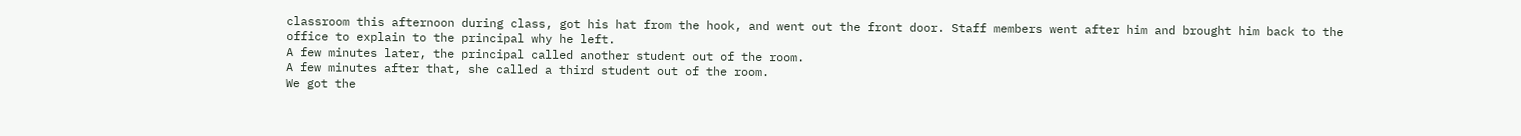classroom this afternoon during class, got his hat from the hook, and went out the front door. Staff members went after him and brought him back to the office to explain to the principal why he left.
A few minutes later, the principal called another student out of the room.
A few minutes after that, she called a third student out of the room.
We got the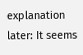explanation later: It seems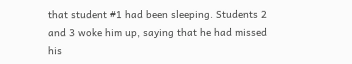that student #1 had been sleeping. Students 2 and 3 woke him up, saying that he had missed his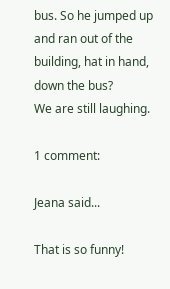bus. So he jumped up and ran out of the building, hat in hand, down the bus?
We are still laughing.

1 comment:

Jeana said...

That is so funny!